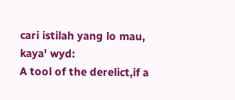cari istilah yang lo mau, kaya' wyd:
A tool of the derelict,if a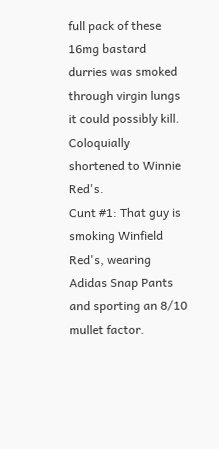full pack of these 16mg bastard durries was smoked through virgin lungs it could possibly kill.
Coloquially shortened to Winnie Red's.
Cunt #1: That guy is smoking Winfield Red's, wearing Adidas Snap Pants and sporting an 8/10 mullet factor.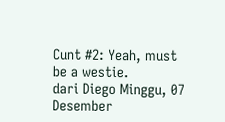Cunt #2: Yeah, must be a westie.
dari Diego Minggu, 07 Desember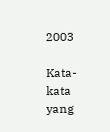2003

Kata-kata yang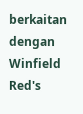berkaitan dengan Winfield Red's